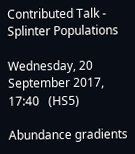Contributed Talk - Splinter Populations

Wednesday, 20 September 2017, 17:40   (HS5)

Abundance gradients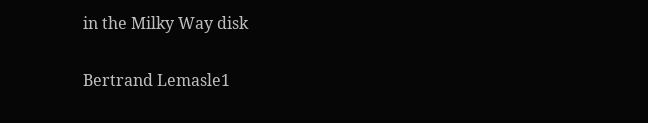in the Milky Way disk

Bertrand Lemasle1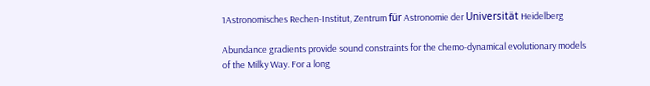1Astronomisches Rechen-Institut, Zentrum für Astronomie der Universität Heidelberg

Abundance gradients provide sound constraints for the chemo-dynamical evolutionary models of the Milky Way. For a long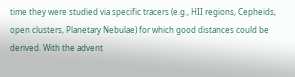time they were studied via specific tracers (e.g., HII regions, Cepheids, open clusters, Planetary Nebulae) for which good distances could be derived. With the advent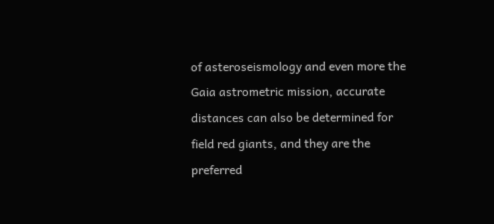of asteroseismology and even more the Gaia astrometric mission, accurate distances can also be determined for field red giants, and they are the preferred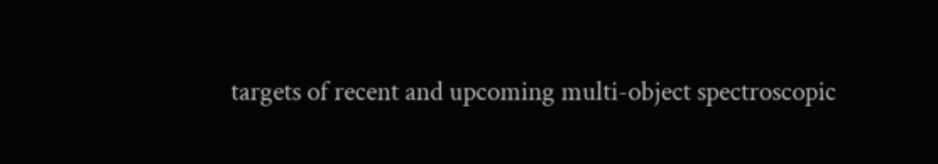targets of recent and upcoming multi-object spectroscopic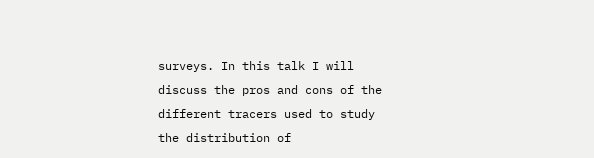surveys. In this talk I will discuss the pros and cons of the different tracers used to study the distribution of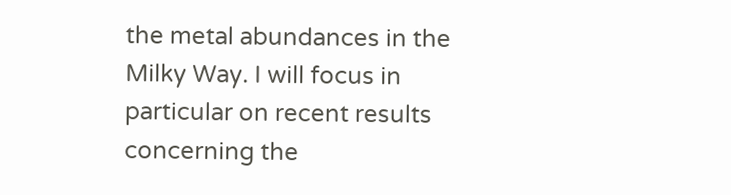the metal abundances in the Milky Way. I will focus in particular on recent results concerning the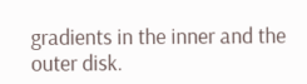gradients in the inner and the outer disk.